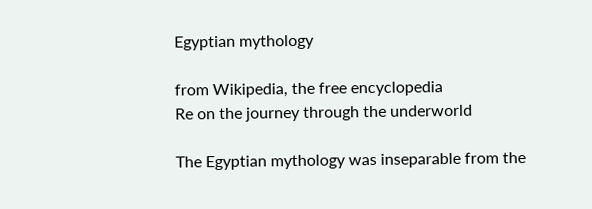Egyptian mythology

from Wikipedia, the free encyclopedia
Re on the journey through the underworld

The Egyptian mythology was inseparable from the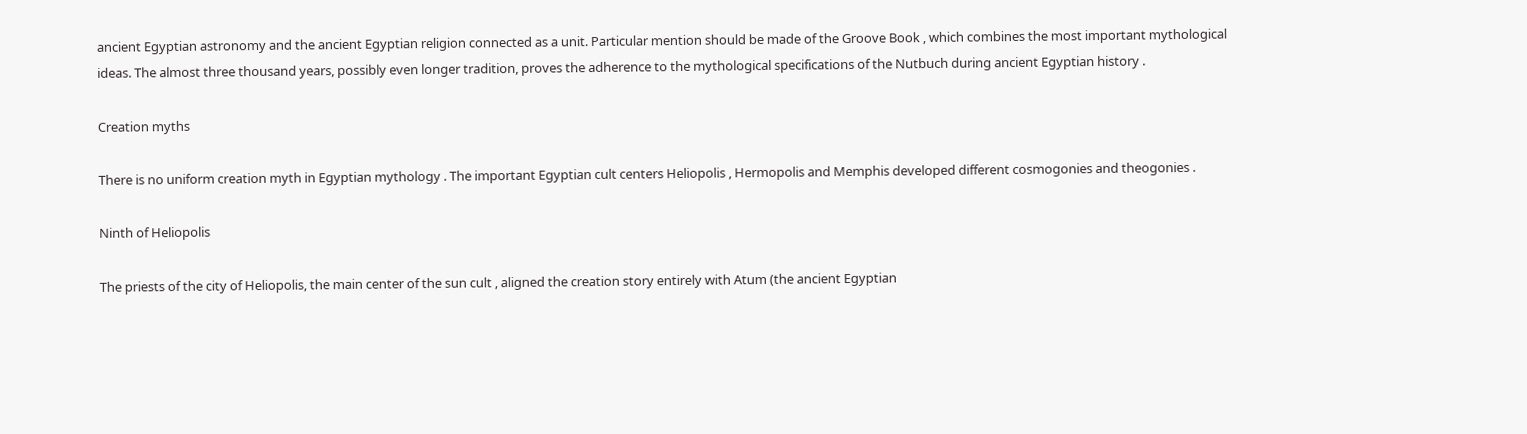ancient Egyptian astronomy and the ancient Egyptian religion connected as a unit. Particular mention should be made of the Groove Book , which combines the most important mythological ideas. The almost three thousand years, possibly even longer tradition, proves the adherence to the mythological specifications of the Nutbuch during ancient Egyptian history .

Creation myths

There is no uniform creation myth in Egyptian mythology . The important Egyptian cult centers Heliopolis , Hermopolis and Memphis developed different cosmogonies and theogonies .

Ninth of Heliopolis

The priests of the city of Heliopolis, the main center of the sun cult , aligned the creation story entirely with Atum (the ancient Egyptian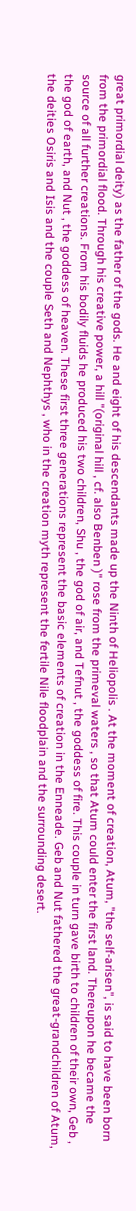great primordial deity) as the father of the gods. He and eight of his descendants made up the Ninth of Heliopolis . At the moment of creation, Atum, "the self-arisen", is said to have been born from the primordial flood. Through his creative power, a hill "(original hill , cf. also Benben )" rose from the primeval waters , so that Atum could enter the first land. Thereupon he became the source of all further creations. From his bodily fluids he produced his two children, Shu , the god of air, and Tefnut , the goddess of fire. This couple in turn gave birth to children of their own, Geb , the god of earth, and Nut , the goddess of heaven. These first three generations represent the basic elements of creation in the Enneade. Geb and Nut fathered the great-grandchildren of Atum, the deities Osiris and Isis and the couple Seth and Nephthys , who in the creation myth represent the fertile Nile floodplain and the surrounding desert.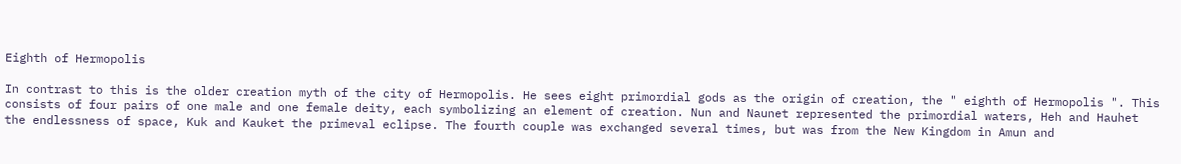Eighth of Hermopolis

In contrast to this is the older creation myth of the city of Hermopolis. He sees eight primordial gods as the origin of creation, the " eighth of Hermopolis ". This consists of four pairs of one male and one female deity, each symbolizing an element of creation. Nun and Naunet represented the primordial waters, Heh and Hauhet the endlessness of space, Kuk and Kauket the primeval eclipse. The fourth couple was exchanged several times, but was from the New Kingdom in Amun and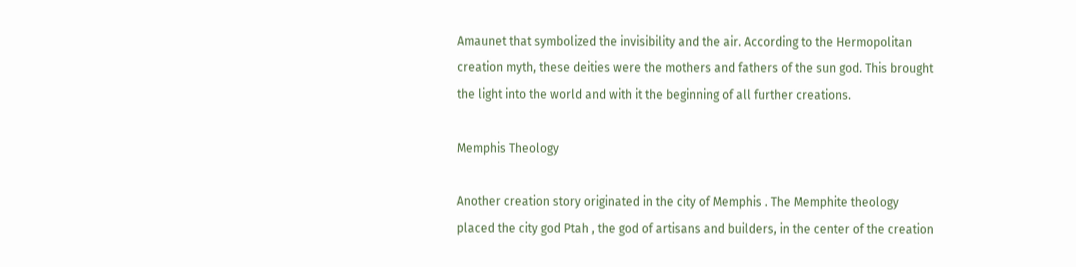Amaunet that symbolized the invisibility and the air. According to the Hermopolitan creation myth, these deities were the mothers and fathers of the sun god. This brought the light into the world and with it the beginning of all further creations.

Memphis Theology

Another creation story originated in the city of Memphis . The Memphite theology placed the city god Ptah , the god of artisans and builders, in the center of the creation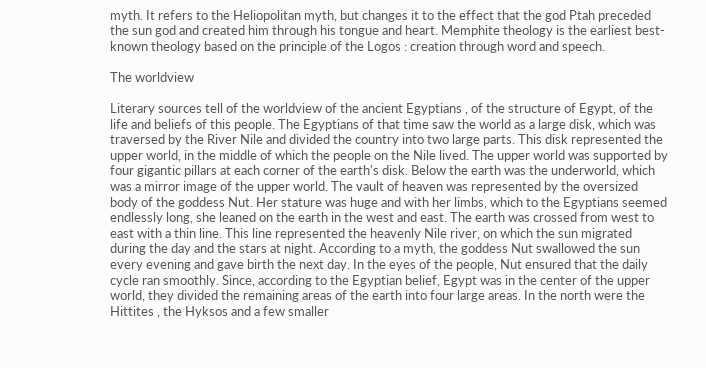myth. It refers to the Heliopolitan myth, but changes it to the effect that the god Ptah preceded the sun god and created him through his tongue and heart. Memphite theology is the earliest best-known theology based on the principle of the Logos : creation through word and speech.

The worldview

Literary sources tell of the worldview of the ancient Egyptians , of the structure of Egypt, of the life and beliefs of this people. The Egyptians of that time saw the world as a large disk, which was traversed by the River Nile and divided the country into two large parts. This disk represented the upper world, in the middle of which the people on the Nile lived. The upper world was supported by four gigantic pillars at each corner of the earth's disk. Below the earth was the underworld, which was a mirror image of the upper world. The vault of heaven was represented by the oversized body of the goddess Nut. Her stature was huge and with her limbs, which to the Egyptians seemed endlessly long, she leaned on the earth in the west and east. The earth was crossed from west to east with a thin line. This line represented the heavenly Nile river, on which the sun migrated during the day and the stars at night. According to a myth, the goddess Nut swallowed the sun every evening and gave birth the next day. In the eyes of the people, Nut ensured that the daily cycle ran smoothly. Since, according to the Egyptian belief, Egypt was in the center of the upper world, they divided the remaining areas of the earth into four large areas. In the north were the Hittites , the Hyksos and a few smaller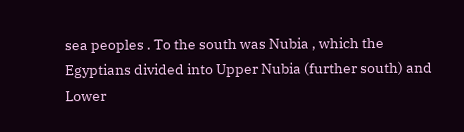sea peoples . To the south was Nubia , which the Egyptians divided into Upper Nubia (further south) and Lower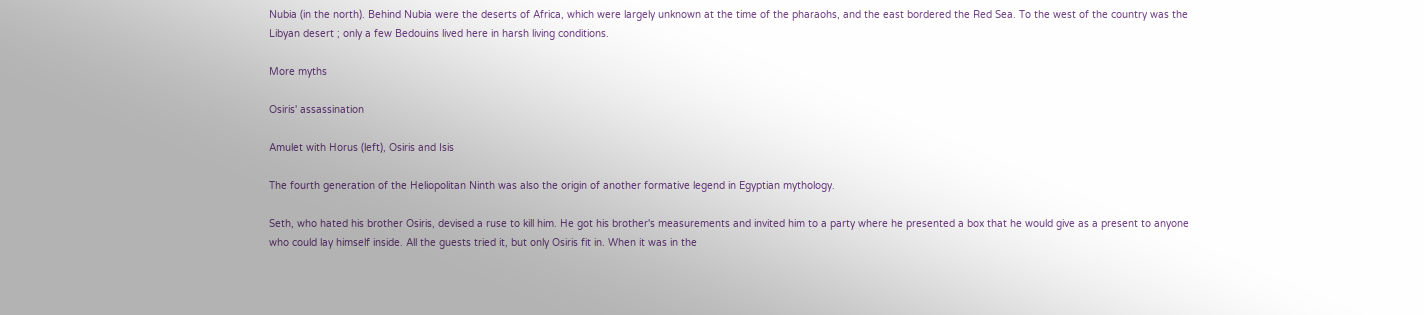Nubia (in the north). Behind Nubia were the deserts of Africa, which were largely unknown at the time of the pharaohs, and the east bordered the Red Sea. To the west of the country was the Libyan desert ; only a few Bedouins lived here in harsh living conditions.

More myths

Osiris' assassination

Amulet with Horus (left), Osiris and Isis

The fourth generation of the Heliopolitan Ninth was also the origin of another formative legend in Egyptian mythology.

Seth, who hated his brother Osiris, devised a ruse to kill him. He got his brother's measurements and invited him to a party where he presented a box that he would give as a present to anyone who could lay himself inside. All the guests tried it, but only Osiris fit in. When it was in the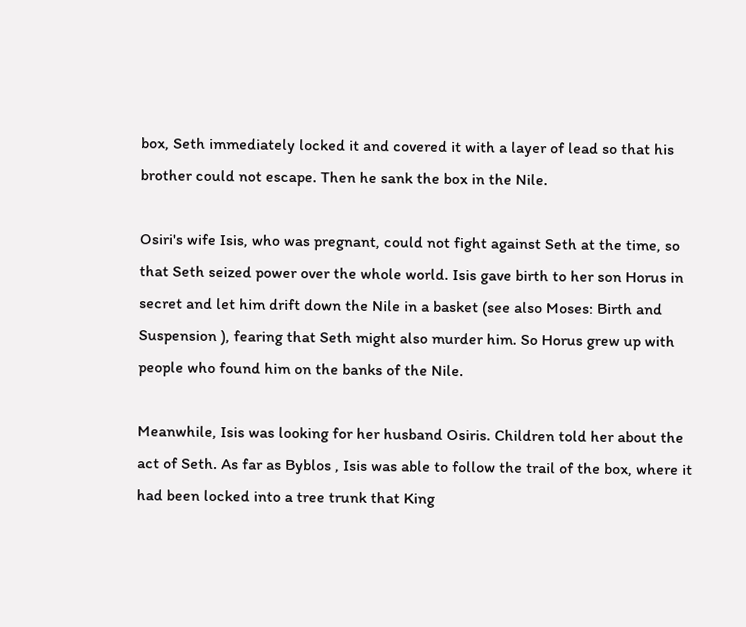box, Seth immediately locked it and covered it with a layer of lead so that his brother could not escape. Then he sank the box in the Nile.

Osiri's wife Isis, who was pregnant, could not fight against Seth at the time, so that Seth seized power over the whole world. Isis gave birth to her son Horus in secret and let him drift down the Nile in a basket (see also Moses: Birth and Suspension ), fearing that Seth might also murder him. So Horus grew up with people who found him on the banks of the Nile.

Meanwhile, Isis was looking for her husband Osiris. Children told her about the act of Seth. As far as Byblos , Isis was able to follow the trail of the box, where it had been locked into a tree trunk that King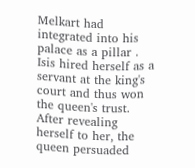Melkart had integrated into his palace as a pillar . Isis hired herself as a servant at the king's court and thus won the queen's trust. After revealing herself to her, the queen persuaded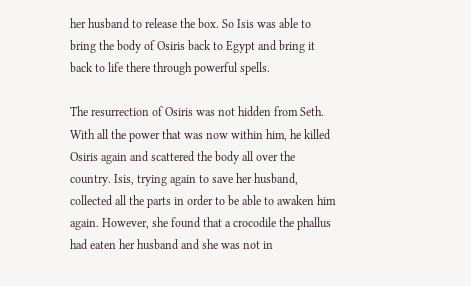her husband to release the box. So Isis was able to bring the body of Osiris back to Egypt and bring it back to life there through powerful spells.

The resurrection of Osiris was not hidden from Seth. With all the power that was now within him, he killed Osiris again and scattered the body all over the country. Isis, trying again to save her husband, collected all the parts in order to be able to awaken him again. However, she found that a crocodile the phallus had eaten her husband and she was not in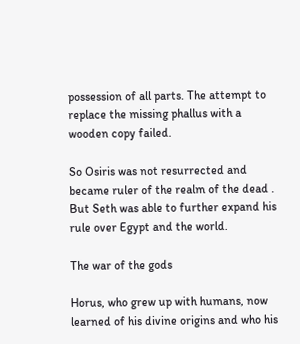possession of all parts. The attempt to replace the missing phallus with a wooden copy failed.

So Osiris was not resurrected and became ruler of the realm of the dead . But Seth was able to further expand his rule over Egypt and the world.

The war of the gods

Horus, who grew up with humans, now learned of his divine origins and who his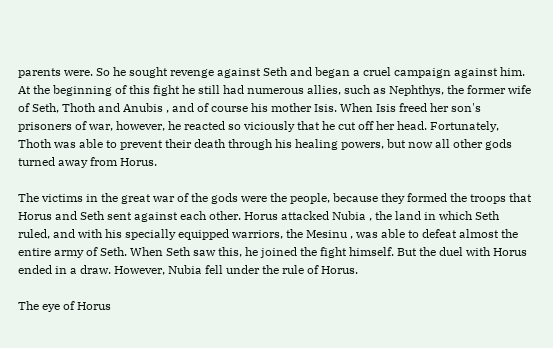parents were. So he sought revenge against Seth and began a cruel campaign against him. At the beginning of this fight he still had numerous allies, such as Nephthys, the former wife of Seth, Thoth and Anubis , and of course his mother Isis. When Isis freed her son's prisoners of war, however, he reacted so viciously that he cut off her head. Fortunately, Thoth was able to prevent their death through his healing powers, but now all other gods turned away from Horus.

The victims in the great war of the gods were the people, because they formed the troops that Horus and Seth sent against each other. Horus attacked Nubia , the land in which Seth ruled, and with his specially equipped warriors, the Mesinu , was able to defeat almost the entire army of Seth. When Seth saw this, he joined the fight himself. But the duel with Horus ended in a draw. However, Nubia fell under the rule of Horus.

The eye of Horus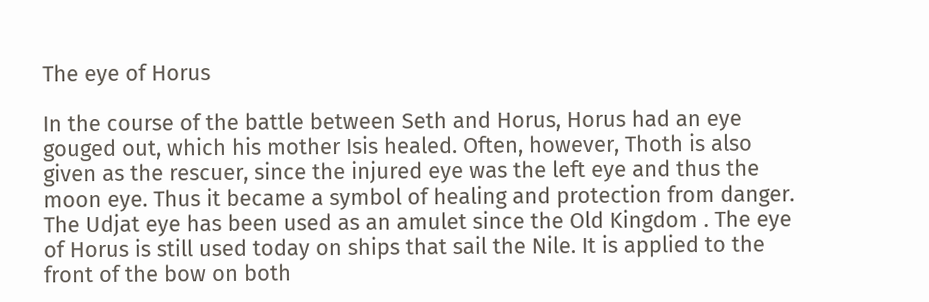The eye of Horus

In the course of the battle between Seth and Horus, Horus had an eye gouged out, which his mother Isis healed. Often, however, Thoth is also given as the rescuer, since the injured eye was the left eye and thus the moon eye. Thus it became a symbol of healing and protection from danger. The Udjat eye has been used as an amulet since the Old Kingdom . The eye of Horus is still used today on ships that sail the Nile. It is applied to the front of the bow on both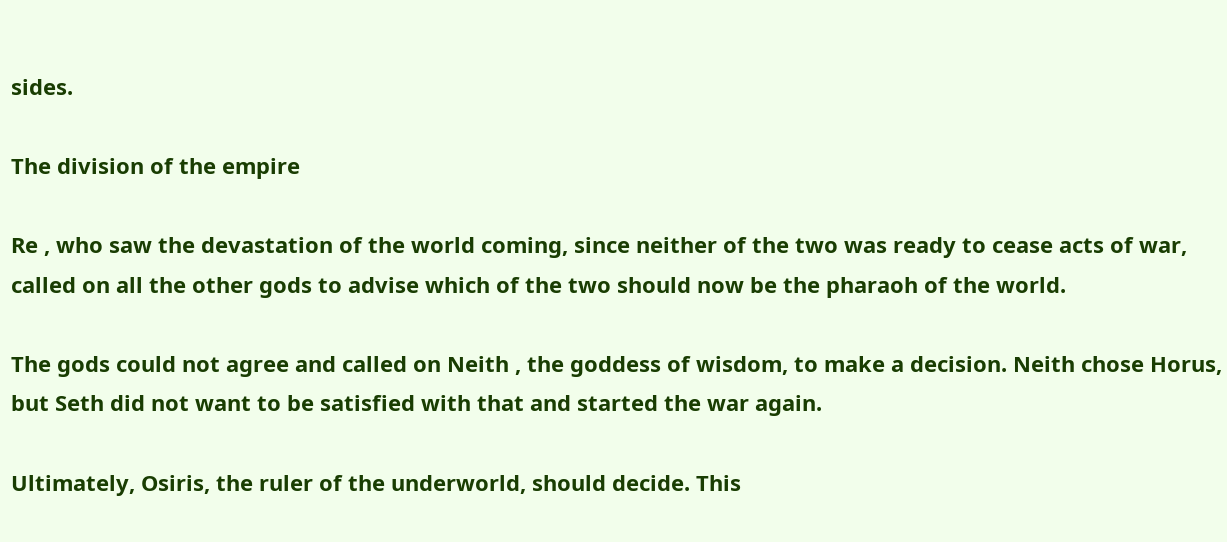sides.

The division of the empire

Re , who saw the devastation of the world coming, since neither of the two was ready to cease acts of war, called on all the other gods to advise which of the two should now be the pharaoh of the world.

The gods could not agree and called on Neith , the goddess of wisdom, to make a decision. Neith chose Horus, but Seth did not want to be satisfied with that and started the war again.

Ultimately, Osiris, the ruler of the underworld, should decide. This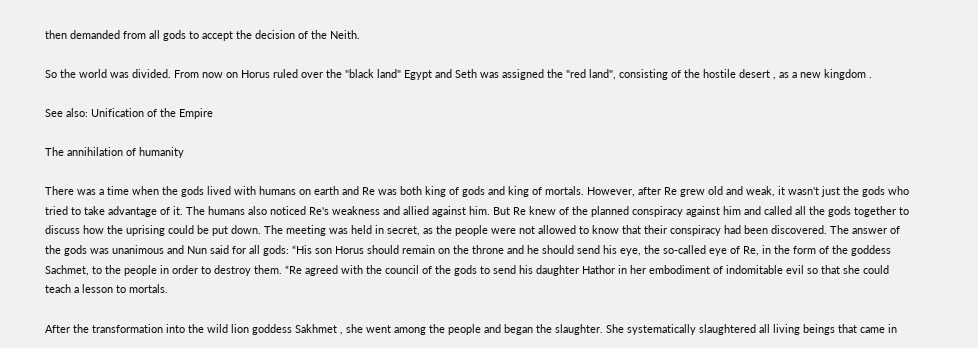then demanded from all gods to accept the decision of the Neith.

So the world was divided. From now on Horus ruled over the "black land" Egypt and Seth was assigned the "red land", consisting of the hostile desert , as a new kingdom .

See also: Unification of the Empire

The annihilation of humanity

There was a time when the gods lived with humans on earth and Re was both king of gods and king of mortals. However, after Re grew old and weak, it wasn't just the gods who tried to take advantage of it. The humans also noticed Re's weakness and allied against him. But Re knew of the planned conspiracy against him and called all the gods together to discuss how the uprising could be put down. The meeting was held in secret, as the people were not allowed to know that their conspiracy had been discovered. The answer of the gods was unanimous and Nun said for all gods: “His son Horus should remain on the throne and he should send his eye, the so-called eye of Re, in the form of the goddess Sachmet, to the people in order to destroy them. “Re agreed with the council of the gods to send his daughter Hathor in her embodiment of indomitable evil so that she could teach a lesson to mortals.

After the transformation into the wild lion goddess Sakhmet , she went among the people and began the slaughter. She systematically slaughtered all living beings that came in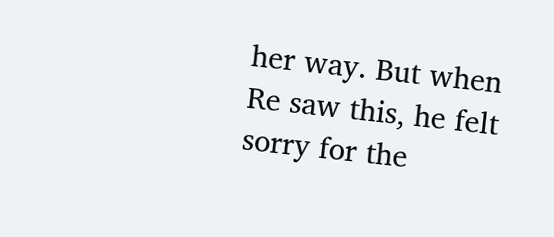her way. But when Re saw this, he felt sorry for the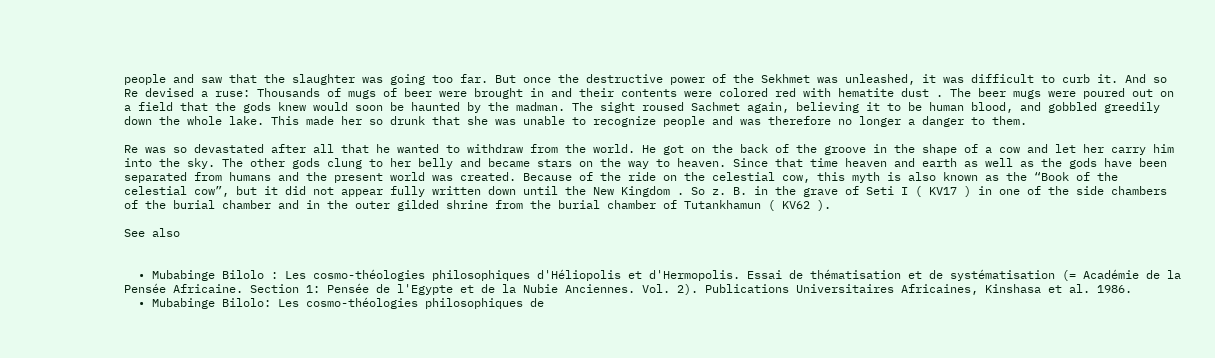people and saw that the slaughter was going too far. But once the destructive power of the Sekhmet was unleashed, it was difficult to curb it. And so Re devised a ruse: Thousands of mugs of beer were brought in and their contents were colored red with hematite dust . The beer mugs were poured out on a field that the gods knew would soon be haunted by the madman. The sight roused Sachmet again, believing it to be human blood, and gobbled greedily down the whole lake. This made her so drunk that she was unable to recognize people and was therefore no longer a danger to them.

Re was so devastated after all that he wanted to withdraw from the world. He got on the back of the groove in the shape of a cow and let her carry him into the sky. The other gods clung to her belly and became stars on the way to heaven. Since that time heaven and earth as well as the gods have been separated from humans and the present world was created. Because of the ride on the celestial cow, this myth is also known as the “Book of the celestial cow”, but it did not appear fully written down until the New Kingdom . So z. B. in the grave of Seti I ( KV17 ) in one of the side chambers of the burial chamber and in the outer gilded shrine from the burial chamber of Tutankhamun ( KV62 ).

See also


  • Mubabinge Bilolo : Les cosmo-théologies philosophiques d'Héliopolis et d'Hermopolis. Essai de thématisation et de systématisation (= Académie de la Pensée Africaine. Section 1: Pensée de l'Egypte et de la Nubie Anciennes. Vol. 2). Publications Universitaires Africaines, Kinshasa et al. 1986.
  • Mubabinge Bilolo: Les cosmo-théologies philosophiques de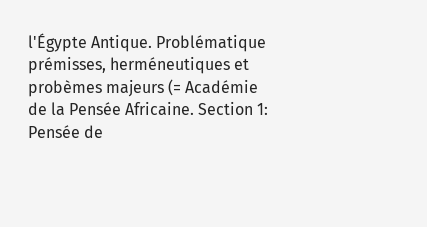l'Égypte Antique. Problématique prémisses, herméneutiques et probèmes majeurs (= Académie de la Pensée Africaine. Section 1: Pensée de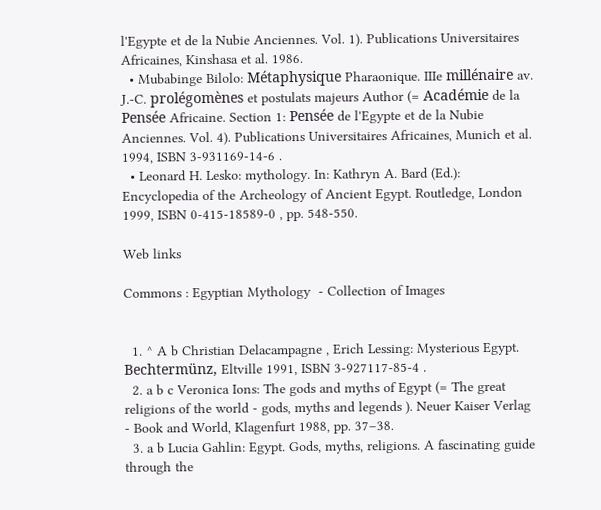l'Egypte et de la Nubie Anciennes. Vol. 1). Publications Universitaires Africaines, Kinshasa et al. 1986.
  • Mubabinge Bilolo: Métaphysique Pharaonique. IIIe millénaire av. J.-C. prolégomènes et postulats majeurs Author (= Académie de la Pensée Africaine. Section 1: Pensée de l'Egypte et de la Nubie Anciennes. Vol. 4). Publications Universitaires Africaines, Munich et al. 1994, ISBN 3-931169-14-6 .
  • Leonard H. Lesko: mythology. In: Kathryn A. Bard (Ed.): Encyclopedia of the Archeology of Ancient Egypt. Routledge, London 1999, ISBN 0-415-18589-0 , pp. 548-550.

Web links

Commons : Egyptian Mythology  - Collection of Images


  1. ^ A b Christian Delacampagne , Erich Lessing: Mysterious Egypt. Bechtermünz, Eltville 1991, ISBN 3-927117-85-4 .
  2. a b c Veronica Ions: The gods and myths of Egypt (= The great religions of the world - gods, myths and legends ). Neuer Kaiser Verlag - Book and World, Klagenfurt 1988, pp. 37–38.
  3. a b Lucia Gahlin: Egypt. Gods, myths, religions. A fascinating guide through the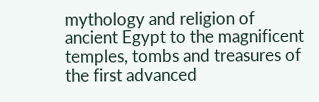mythology and religion of ancient Egypt to the magnificent temples, tombs and treasures of the first advanced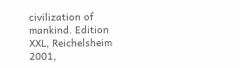civilization of mankind. Edition XXL, Reichelsheim 2001,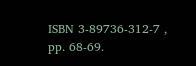ISBN 3-89736-312-7 , pp. 68-69.